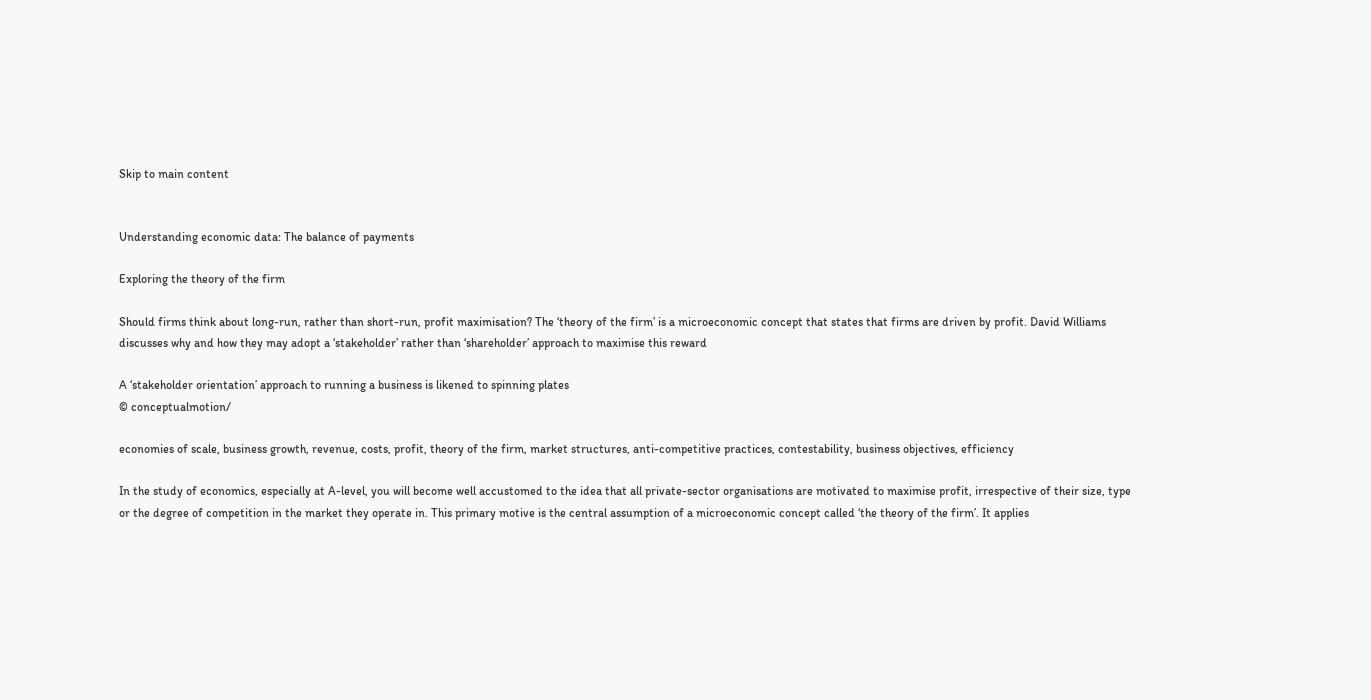Skip to main content


Understanding economic data: The balance of payments

Exploring the theory of the firm

Should firms think about long-run, rather than short-run, profit maximisation? The ‘theory of the firm’ is a microeconomic concept that states that firms are driven by profit. David Williams discusses why and how they may adopt a ‘stakeholder’ rather than ‘shareholder’ approach to maximise this reward

A ‘stakeholder orientation’ approach to running a business is likened to spinning plates
© conceptualmotion/

economies of scale, business growth, revenue, costs, profit, theory of the firm, market structures, anti-competitive practices, contestability, business objectives, efficiency

In the study of economics, especially at A-level, you will become well accustomed to the idea that all private-sector organisations are motivated to maximise profit, irrespective of their size, type or the degree of competition in the market they operate in. This primary motive is the central assumption of a microeconomic concept called ‘the theory of the firm’. It applies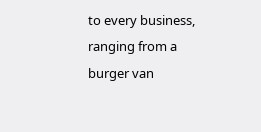to every business, ranging from a burger van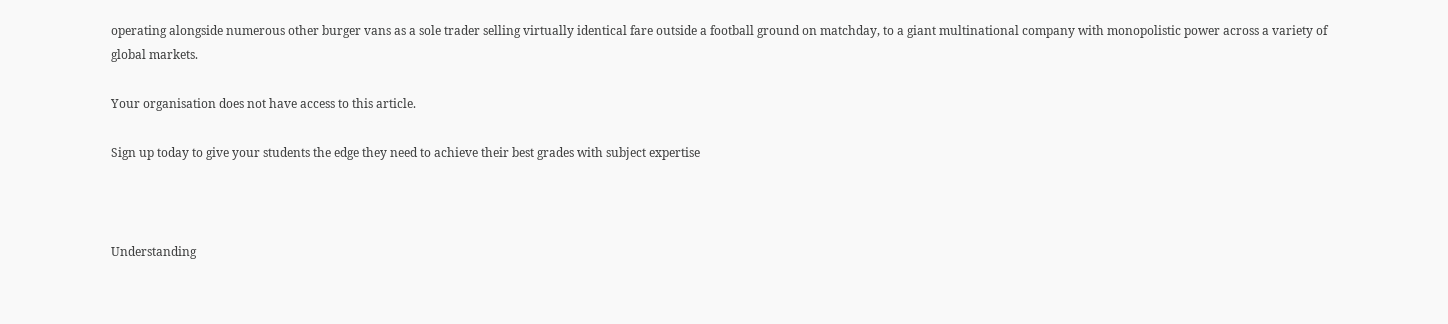operating alongside numerous other burger vans as a sole trader selling virtually identical fare outside a football ground on matchday, to a giant multinational company with monopolistic power across a variety of global markets.

Your organisation does not have access to this article.

Sign up today to give your students the edge they need to achieve their best grades with subject expertise



Understanding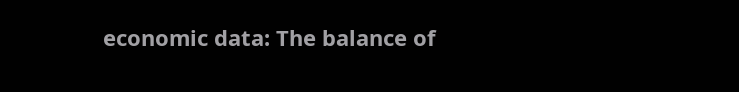economic data: The balance of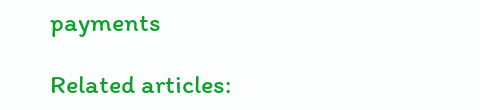payments

Related articles: